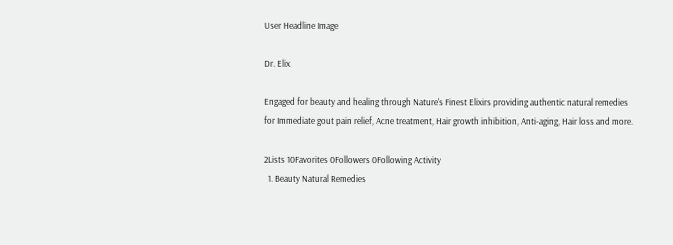User Headline Image

Dr. Elix

Engaged for beauty and healing through Nature's Finest Elixirs providing authentic natural remedies for Immediate gout pain relief, Acne treatment, Hair growth inhibition, Anti-aging, Hair loss and more.

2Lists 10Favorites 0Followers 0Following Activity
  1. Beauty Natural Remedies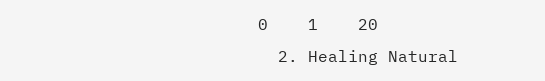0    1    20
  2. Healing Natural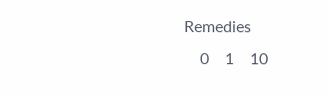Remedies
    0    1    10